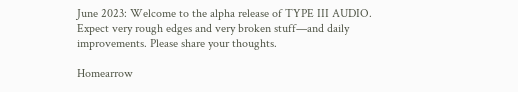June 2023: Welcome to the alpha release of TYPE III AUDIO.
Expect very rough edges and very broken stuff—and daily improvements. Please share your thoughts.

Homearrow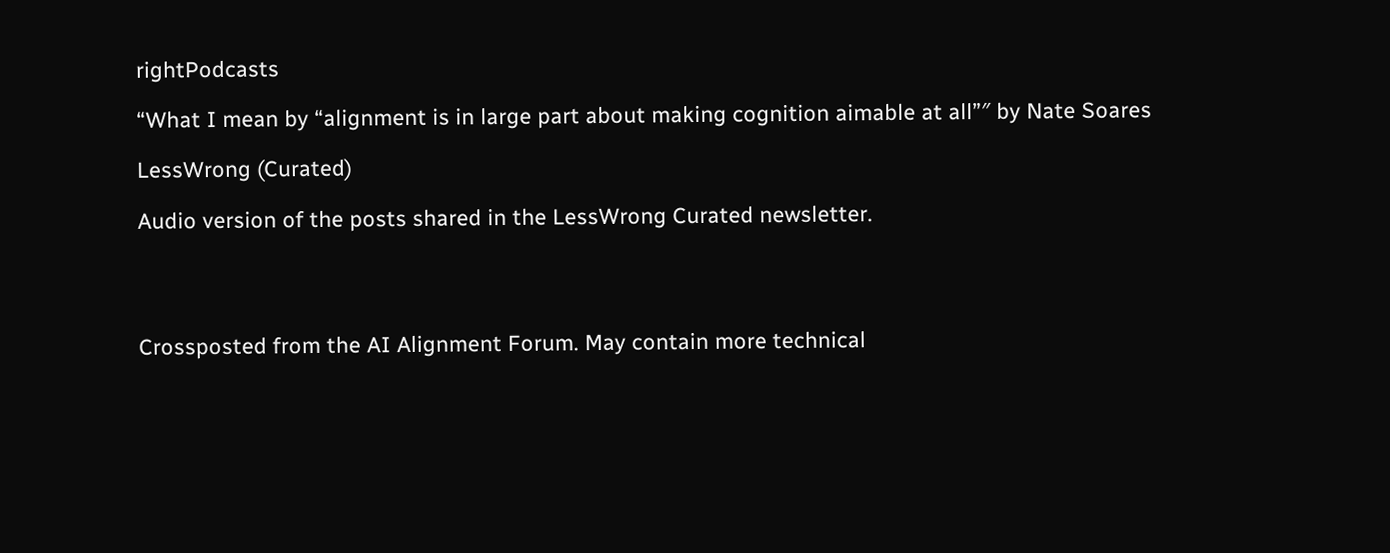rightPodcasts

“What I mean by “alignment is in large part about making cognition aimable at all”″ by Nate Soares

LessWrong (Curated)

Audio version of the posts shared in the LessWrong Curated newsletter.




Crossposted from the AI Alignment Forum. May contain more technical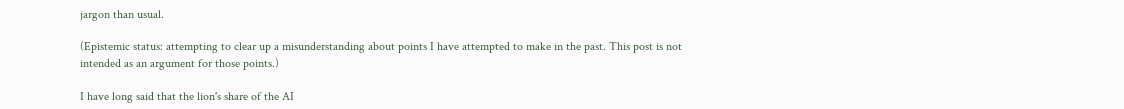jargon than usual.

(Epistemic status: attempting to clear up a misunderstanding about points I have attempted to make in the past. This post is not intended as an argument for those points.)

I have long said that the lion's share of the AI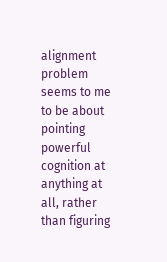alignment problem seems to me to be about pointing powerful cognition at anything at all, rather than figuring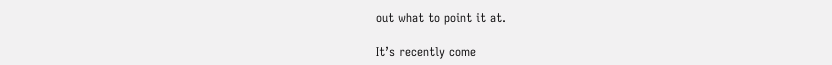out what to point it at.

It’s recently come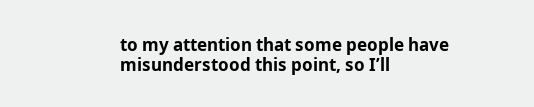to my attention that some people have misunderstood this point, so I’ll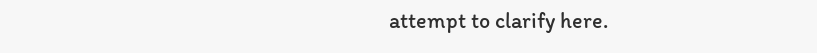attempt to clarify here.